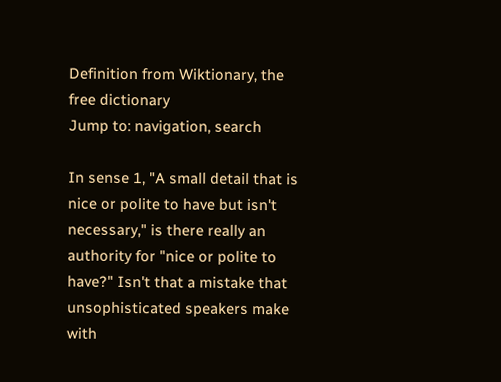Definition from Wiktionary, the free dictionary
Jump to: navigation, search

In sense 1, "A small detail that is nice or polite to have but isn't necessary," is there really an authority for "nice or polite to have?" Isn't that a mistake that unsophisticated speakers make with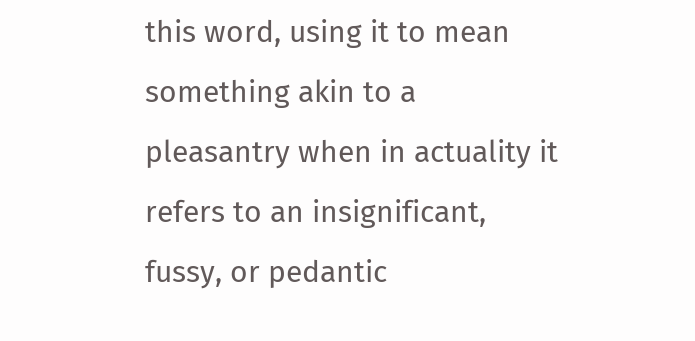this word, using it to mean something akin to a pleasantry when in actuality it refers to an insignificant, fussy, or pedantic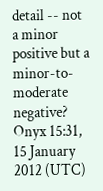detail -- not a minor positive but a minor-to-moderate negative? Onyx 15:31, 15 January 2012 (UTC)